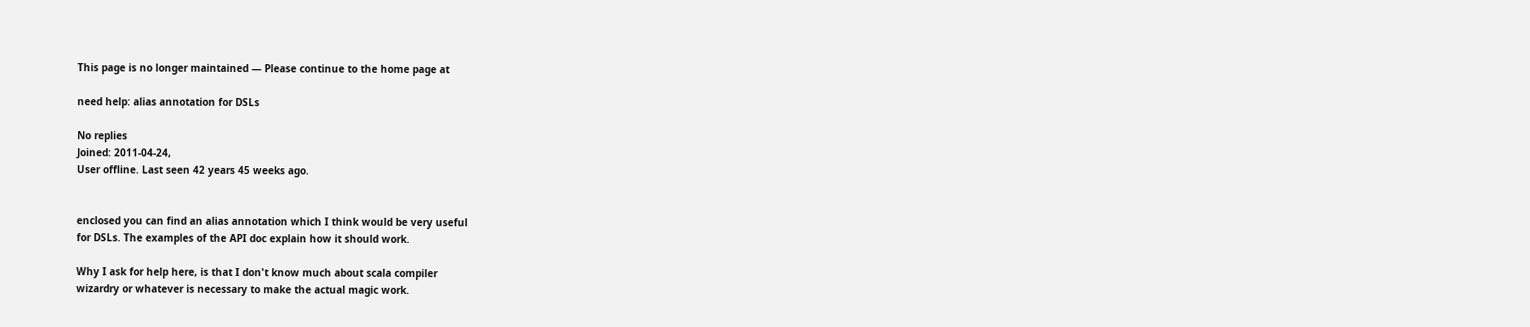This page is no longer maintained — Please continue to the home page at

need help: alias annotation for DSLs

No replies
Joined: 2011-04-24,
User offline. Last seen 42 years 45 weeks ago.


enclosed you can find an alias annotation which I think would be very useful
for DSLs. The examples of the API doc explain how it should work.

Why I ask for help here, is that I don't know much about scala compiler
wizardry or whatever is necessary to make the actual magic work.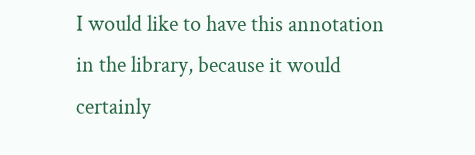I would like to have this annotation in the library, because it would certainly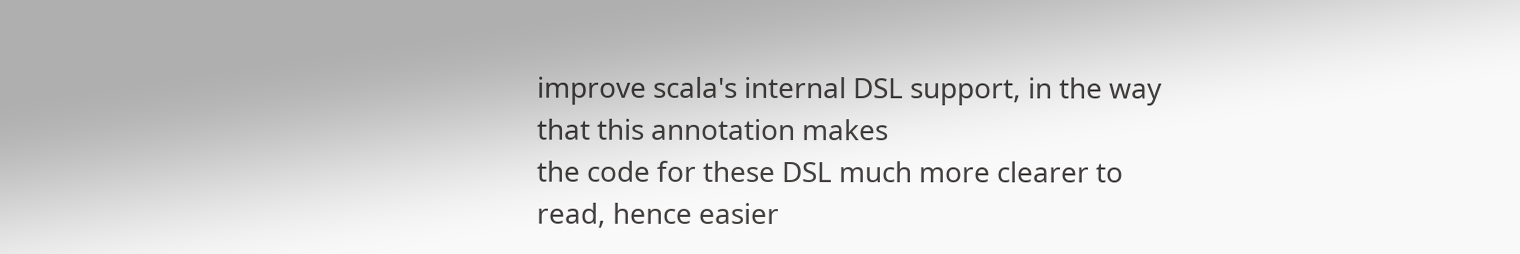improve scala's internal DSL support, in the way that this annotation makes
the code for these DSL much more clearer to read, hence easier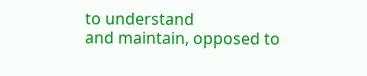to understand
and maintain, opposed to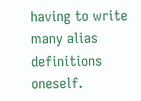having to write many alias definitions oneself.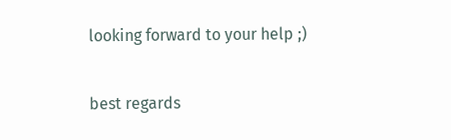looking forward to your help ;)

best regards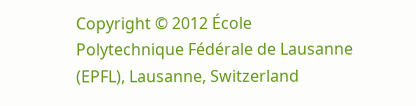Copyright © 2012 École Polytechnique Fédérale de Lausanne (EPFL), Lausanne, Switzerland